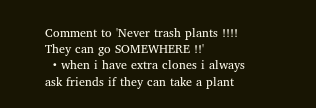Comment to 'Never trash plants !!!! They can go SOMEWHERE !!'
  • when i have extra clones i always ask friends if they can take a plant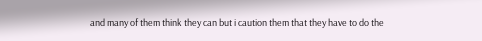and many of them think they can but i caution them that they have to do the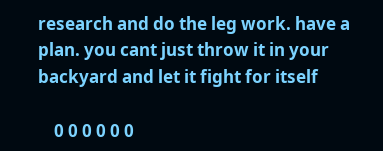research and do the leg work. have a plan. you cant just throw it in your backyard and let it fight for itself

    0 0 0 0 0 0